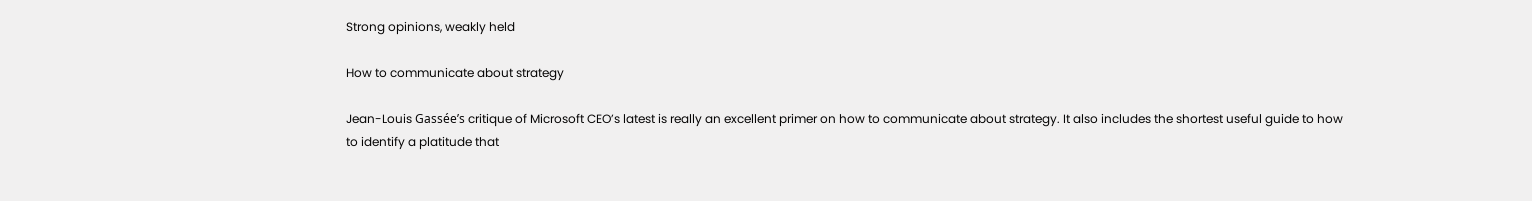Strong opinions, weakly held

How to communicate about strategy

Jean-Louis Gassée’s critique of Microsoft CEO’s latest is really an excellent primer on how to communicate about strategy. It also includes the shortest useful guide to how to identify a platitude that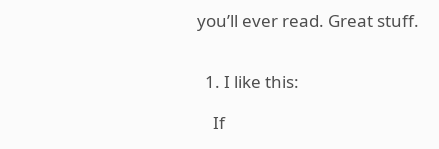you’ll ever read. Great stuff.


  1. I like this:

    If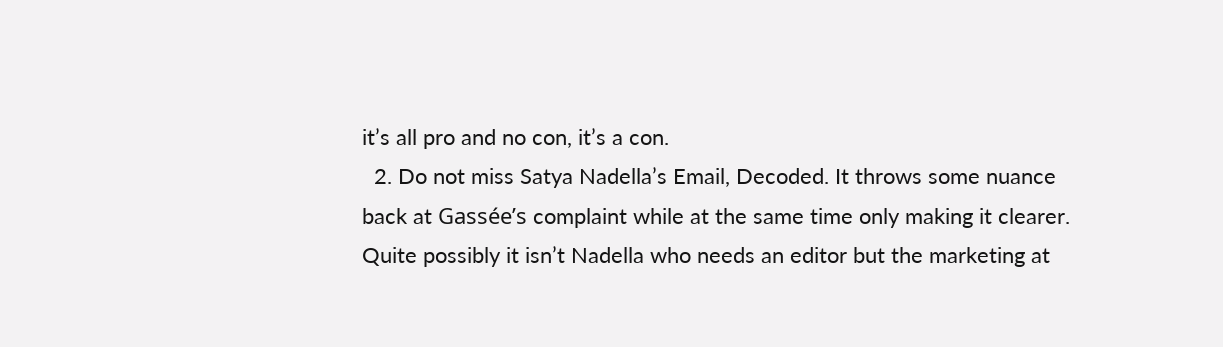it’s all pro and no con, it’s a con.
  2. Do not miss Satya Nadella’s Email, Decoded. It throws some nuance back at Gassée’s complaint while at the same time only making it clearer. Quite possibly it isn’t Nadella who needs an editor but the marketing at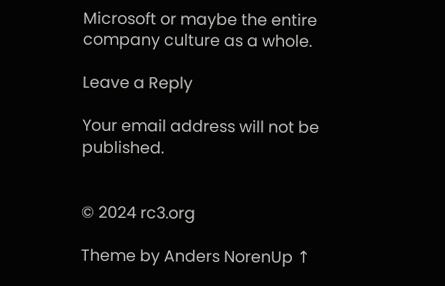Microsoft or maybe the entire company culture as a whole.

Leave a Reply

Your email address will not be published.


© 2024 rc3.org

Theme by Anders NorenUp ↑